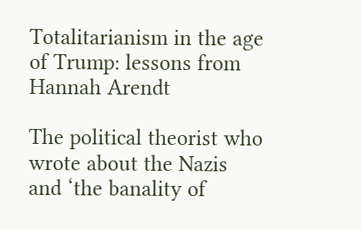Totalitarianism in the age of Trump: lessons from Hannah Arendt

The political theorist who wrote about the Nazis and ‘the banality of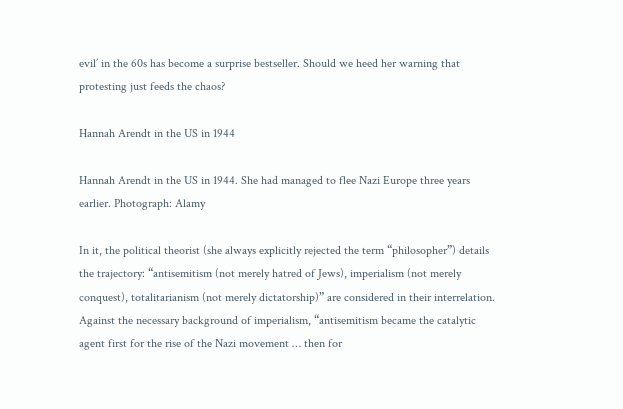evil’ in the 60s has become a surprise bestseller. Should we heed her warning that protesting just feeds the chaos?

Hannah Arendt in the US in 1944

Hannah Arendt in the US in 1944. She had managed to flee Nazi Europe three years earlier. Photograph: Alamy

In it, the political theorist (she always explicitly rejected the term “philosopher”) details the trajectory: “antisemitism (not merely hatred of Jews), imperialism (not merely conquest), totalitarianism (not merely dictatorship)” are considered in their interrelation. Against the necessary background of imperialism, “antisemitism became the catalytic agent first for the rise of the Nazi movement … then for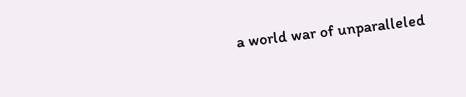a world war of unparalleled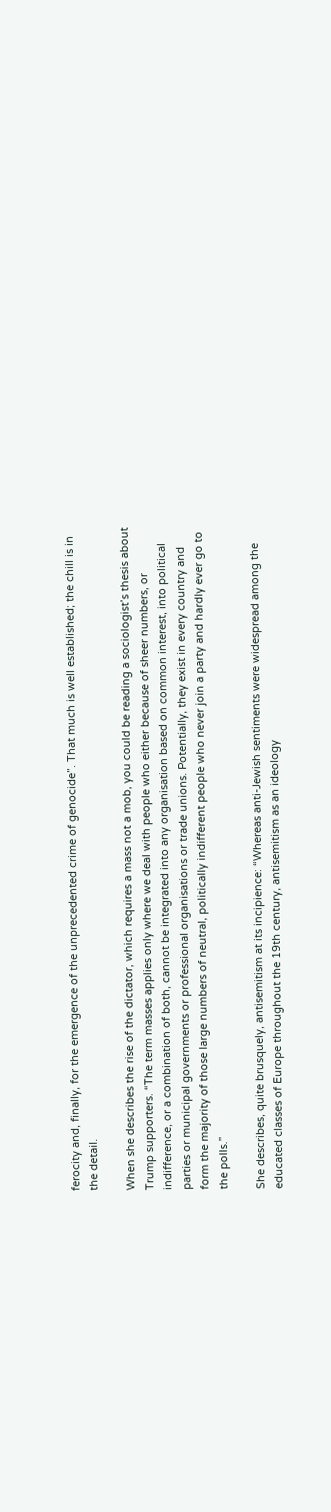ferocity and, finally, for the emergence of the unprecedented crime of genocide”. That much is well established; the chill is in the detail.

When she describes the rise of the dictator, which requires a mass not a mob, you could be reading a sociologist’s thesis about Trump supporters. “The term masses applies only where we deal with people who either because of sheer numbers, or indifference, or a combination of both, cannot be integrated into any organisation based on common interest, into political parties or municipal governments or professional organisations or trade unions. Potentially, they exist in every country and form the majority of those large numbers of neutral, politically indifferent people who never join a party and hardly ever go to the polls.”

She describes, quite brusquely, antisemitism at its incipience: “Whereas anti-Jewish sentiments were widespread among the educated classes of Europe throughout the 19th century, antisemitism as an ideology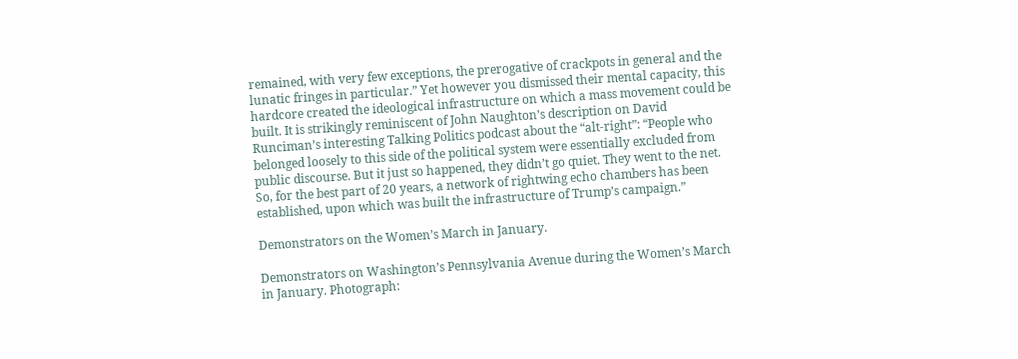remained, with very few exceptions, the prerogative of crackpots in general and the lunatic fringes in particular.” Yet however you dismissed their mental capacity, this hardcore created the ideological infrastructure on which a mass movement could be built. It is strikingly reminiscent of John Naughton’s description on David Runciman’s interesting Talking Politics podcast about the “alt-right”: “People who belonged loosely to this side of the political system were essentially excluded from public discourse. But it just so happened, they didn’t go quiet. They went to the net. So, for the best part of 20 years, a network of rightwing echo chambers has been established, upon which was built the infrastructure of Trump’s campaign.”

Demonstrators on the Women’s March in January.

Demonstrators on Washington’s Pennsylvania Avenue during the Women’s March in January. Photograph: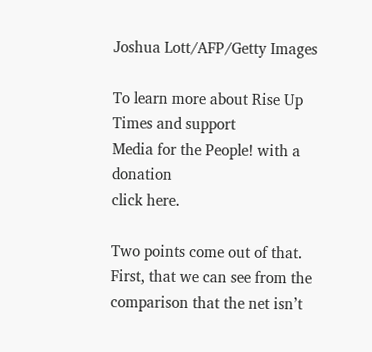Joshua Lott/AFP/Getty Images

To learn more about Rise Up Times and support
Media for the People! with a donation
click here.

Two points come out of that. First, that we can see from the comparison that the net isn’t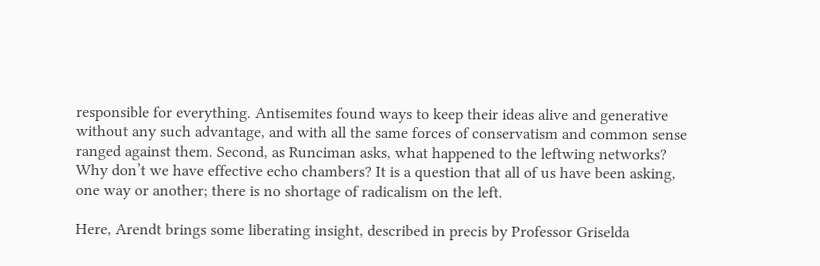responsible for everything. Antisemites found ways to keep their ideas alive and generative without any such advantage, and with all the same forces of conservatism and common sense ranged against them. Second, as Runciman asks, what happened to the leftwing networks? Why don’t we have effective echo chambers? It is a question that all of us have been asking, one way or another; there is no shortage of radicalism on the left.

Here, Arendt brings some liberating insight, described in precis by Professor Griselda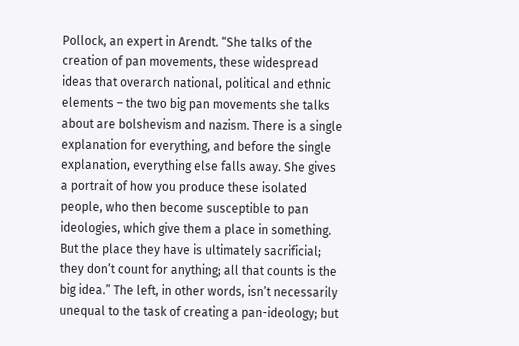Pollock, an expert in Arendt. “She talks of the creation of pan movements, these widespread ideas that overarch national, political and ethnic elements – the two big pan movements she talks about are bolshevism and nazism. There is a single explanation for everything, and before the single explanation, everything else falls away. She gives a portrait of how you produce these isolated people, who then become susceptible to pan ideologies, which give them a place in something. But the place they have is ultimately sacrificial; they don’t count for anything; all that counts is the big idea.” The left, in other words, isn’t necessarily unequal to the task of creating a pan-ideology; but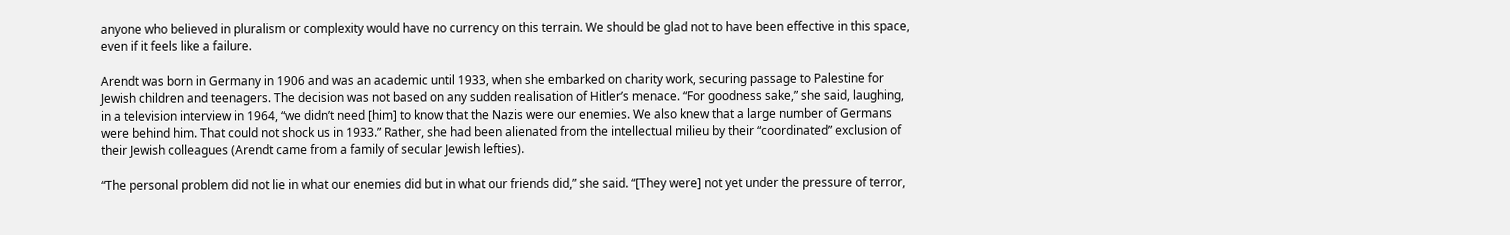anyone who believed in pluralism or complexity would have no currency on this terrain. We should be glad not to have been effective in this space, even if it feels like a failure.

Arendt was born in Germany in 1906 and was an academic until 1933, when she embarked on charity work, securing passage to Palestine for Jewish children and teenagers. The decision was not based on any sudden realisation of Hitler’s menace. “For goodness sake,” she said, laughing, in a television interview in 1964, “we didn’t need [him] to know that the Nazis were our enemies. We also knew that a large number of Germans were behind him. That could not shock us in 1933.” Rather, she had been alienated from the intellectual milieu by their “coordinated” exclusion of their Jewish colleagues (Arendt came from a family of secular Jewish lefties).

“The personal problem did not lie in what our enemies did but in what our friends did,” she said. “[They were] not yet under the pressure of terror,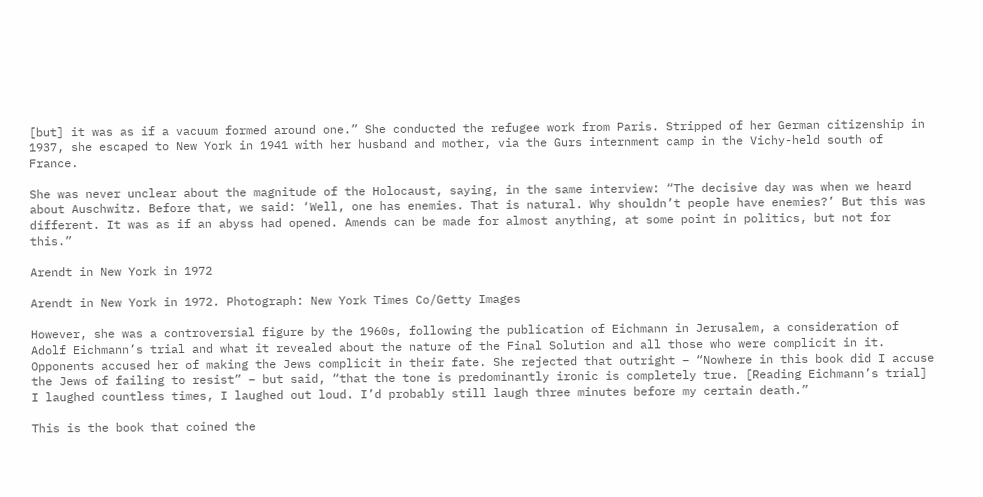[but] it was as if a vacuum formed around one.” She conducted the refugee work from Paris. Stripped of her German citizenship in 1937, she escaped to New York in 1941 with her husband and mother, via the Gurs internment camp in the Vichy-held south of France.

She was never unclear about the magnitude of the Holocaust, saying, in the same interview: “The decisive day was when we heard about Auschwitz. Before that, we said: ‘Well, one has enemies. That is natural. Why shouldn’t people have enemies?’ But this was different. It was as if an abyss had opened. Amends can be made for almost anything, at some point in politics, but not for this.”

Arendt in New York in 1972

Arendt in New York in 1972. Photograph: New York Times Co/Getty Images

However, she was a controversial figure by the 1960s, following the publication of Eichmann in Jerusalem, a consideration of Adolf Eichmann’s trial and what it revealed about the nature of the Final Solution and all those who were complicit in it. Opponents accused her of making the Jews complicit in their fate. She rejected that outright – “Nowhere in this book did I accuse the Jews of failing to resist” – but said, “that the tone is predominantly ironic is completely true. [Reading Eichmann’s trial] I laughed countless times, I laughed out loud. I’d probably still laugh three minutes before my certain death.”

This is the book that coined the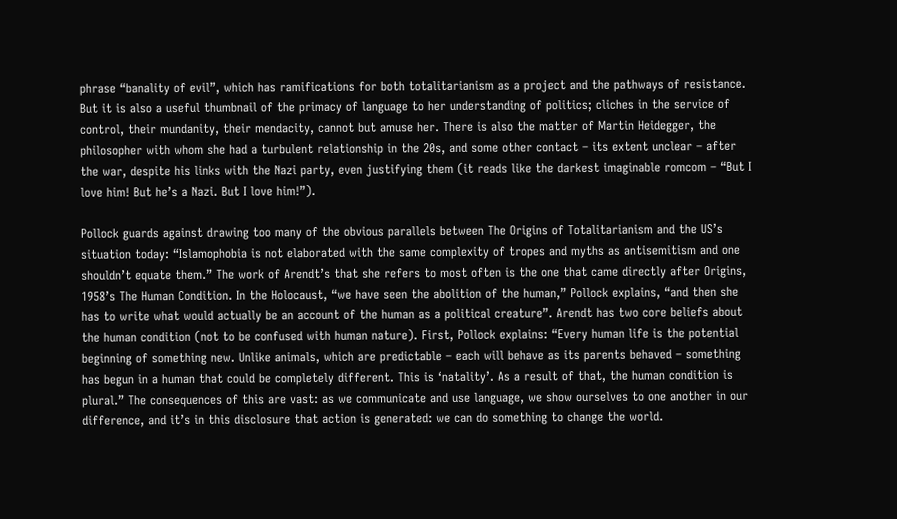phrase “banality of evil”, which has ramifications for both totalitarianism as a project and the pathways of resistance. But it is also a useful thumbnail of the primacy of language to her understanding of politics; cliches in the service of control, their mundanity, their mendacity, cannot but amuse her. There is also the matter of Martin Heidegger, the philosopher with whom she had a turbulent relationship in the 20s, and some other contact – its extent unclear – after the war, despite his links with the Nazi party, even justifying them (it reads like the darkest imaginable romcom – “But I love him! But he’s a Nazi. But I love him!”).

Pollock guards against drawing too many of the obvious parallels between The Origins of Totalitarianism and the US’s situation today: “Islamophobia is not elaborated with the same complexity of tropes and myths as antisemitism and one shouldn’t equate them.” The work of Arendt’s that she refers to most often is the one that came directly after Origins, 1958’s The Human Condition. In the Holocaust, “we have seen the abolition of the human,” Pollock explains, “and then she has to write what would actually be an account of the human as a political creature”. Arendt has two core beliefs about the human condition (not to be confused with human nature). First, Pollock explains: “Every human life is the potential beginning of something new. Unlike animals, which are predictable – each will behave as its parents behaved – something has begun in a human that could be completely different. This is ‘natality’. As a result of that, the human condition is plural.” The consequences of this are vast: as we communicate and use language, we show ourselves to one another in our difference, and it’s in this disclosure that action is generated: we can do something to change the world.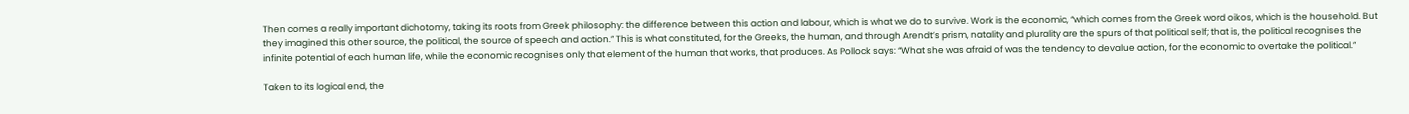Then comes a really important dichotomy, taking its roots from Greek philosophy: the difference between this action and labour, which is what we do to survive. Work is the economic, “which comes from the Greek word oikos, which is the household. But they imagined this other source, the political, the source of speech and action.” This is what constituted, for the Greeks, the human, and through Arendt’s prism, natality and plurality are the spurs of that political self; that is, the political recognises the infinite potential of each human life, while the economic recognises only that element of the human that works, that produces. As Pollock says: “What she was afraid of was the tendency to devalue action, for the economic to overtake the political.”

Taken to its logical end, the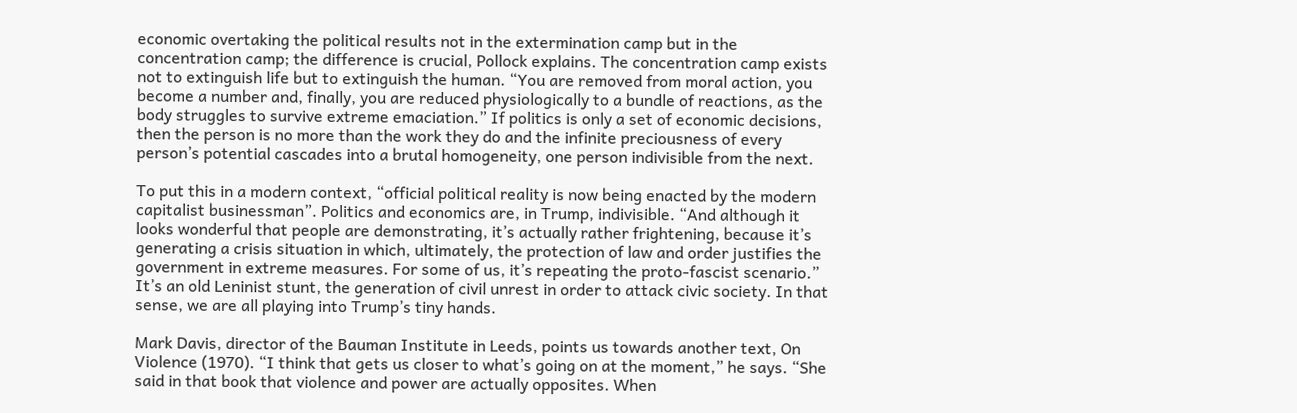economic overtaking the political results not in the extermination camp but in the concentration camp; the difference is crucial, Pollock explains. The concentration camp exists not to extinguish life but to extinguish the human. “You are removed from moral action, you become a number and, finally, you are reduced physiologically to a bundle of reactions, as the body struggles to survive extreme emaciation.” If politics is only a set of economic decisions, then the person is no more than the work they do and the infinite preciousness of every person’s potential cascades into a brutal homogeneity, one person indivisible from the next.

To put this in a modern context, “official political reality is now being enacted by the modern capitalist businessman”. Politics and economics are, in Trump, indivisible. “And although it looks wonderful that people are demonstrating, it’s actually rather frightening, because it’s generating a crisis situation in which, ultimately, the protection of law and order justifies the government in extreme measures. For some of us, it’s repeating the proto-fascist scenario.” It’s an old Leninist stunt, the generation of civil unrest in order to attack civic society. In that sense, we are all playing into Trump’s tiny hands.

Mark Davis, director of the Bauman Institute in Leeds, points us towards another text, On Violence (1970). “I think that gets us closer to what’s going on at the moment,” he says. “She said in that book that violence and power are actually opposites. When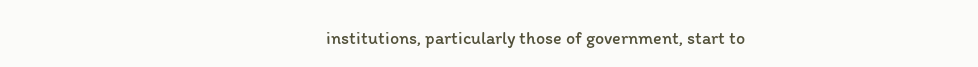institutions, particularly those of government, start to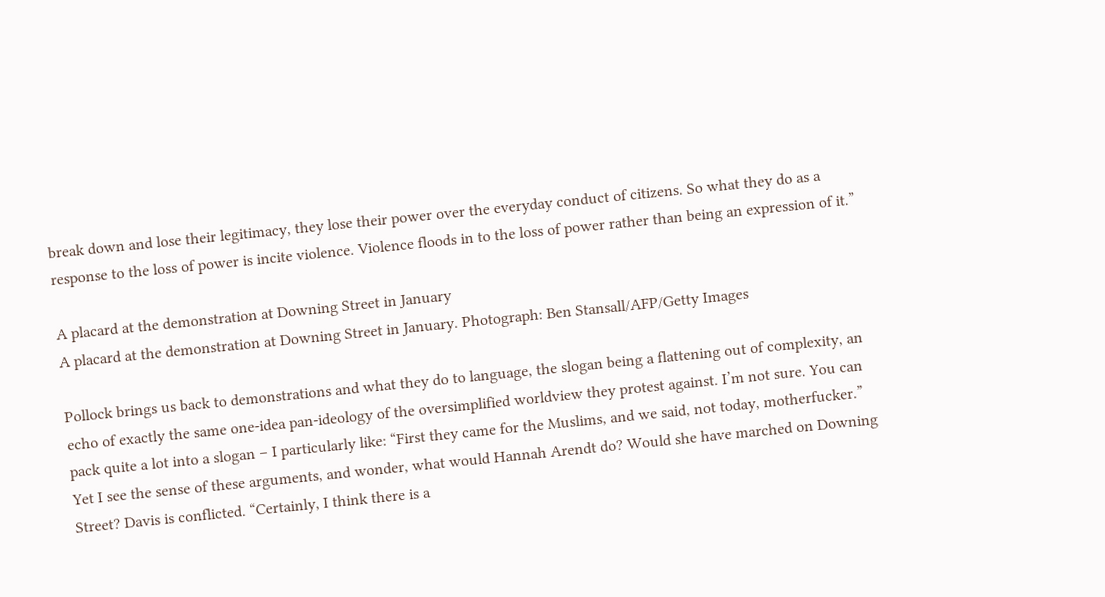break down and lose their legitimacy, they lose their power over the everyday conduct of citizens. So what they do as a response to the loss of power is incite violence. Violence floods in to the loss of power rather than being an expression of it.”

A placard at the demonstration at Downing Street in January
A placard at the demonstration at Downing Street in January. Photograph: Ben Stansall/AFP/Getty Images

Pollock brings us back to demonstrations and what they do to language, the slogan being a flattening out of complexity, an echo of exactly the same one-idea pan-ideology of the oversimplified worldview they protest against. I’m not sure. You can pack quite a lot into a slogan – I particularly like: “First they came for the Muslims, and we said, not today, motherfucker.” Yet I see the sense of these arguments, and wonder, what would Hannah Arendt do? Would she have marched on Downing Street? Davis is conflicted. “Certainly, I think there is a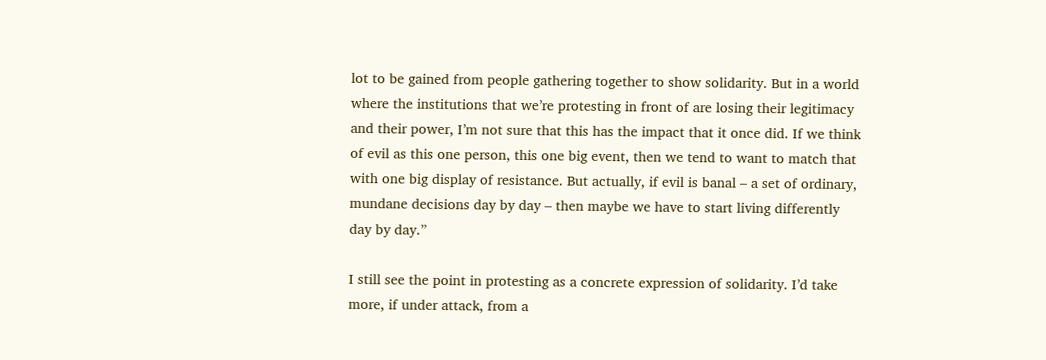lot to be gained from people gathering together to show solidarity. But in a world where the institutions that we’re protesting in front of are losing their legitimacy and their power, I’m not sure that this has the impact that it once did. If we think of evil as this one person, this one big event, then we tend to want to match that with one big display of resistance. But actually, if evil is banal – a set of ordinary, mundane decisions day by day – then maybe we have to start living differently day by day.”

I still see the point in protesting as a concrete expression of solidarity. I’d take more, if under attack, from a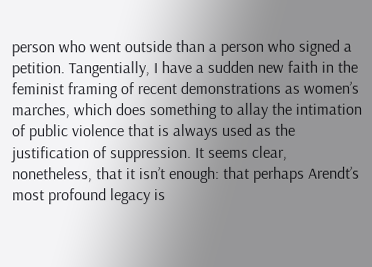person who went outside than a person who signed a petition. Tangentially, I have a sudden new faith in the feminist framing of recent demonstrations as women’s marches, which does something to allay the intimation of public violence that is always used as the justification of suppression. It seems clear, nonetheless, that it isn’t enough: that perhaps Arendt’s most profound legacy is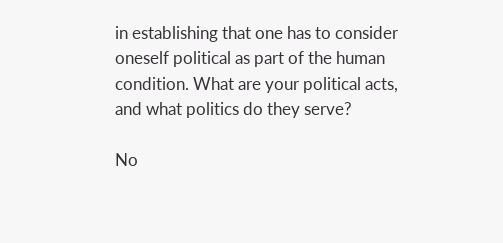in establishing that one has to consider oneself political as part of the human condition. What are your political acts, and what politics do they serve?

No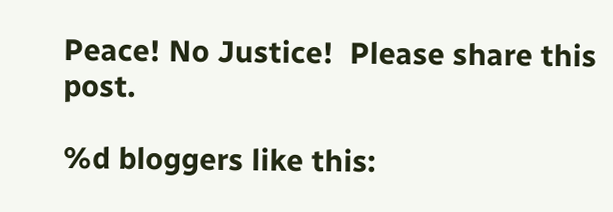Peace! No Justice!  Please share this post.

%d bloggers like this: